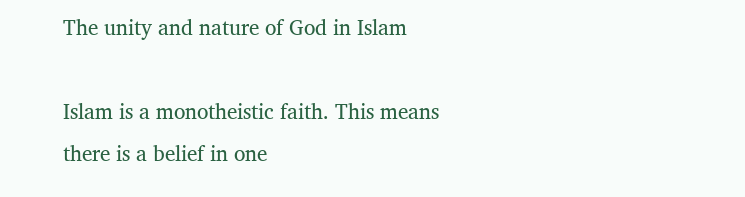The unity and nature of God in Islam

Islam is a monotheistic faith. This means there is a belief in one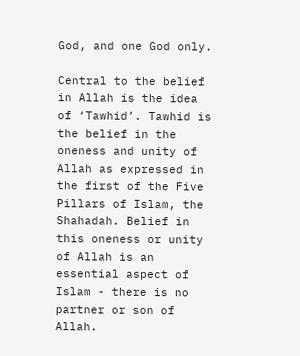God, and one God only.

Central to the belief in Allah is the idea of ‘Tawhid’. Tawhid is the belief in the oneness and unity of Allah as expressed in the first of the Five Pillars of Islam, the Shahadah. Belief in this oneness or unity of Allah is an essential aspect of Islam - there is no partner or son of Allah.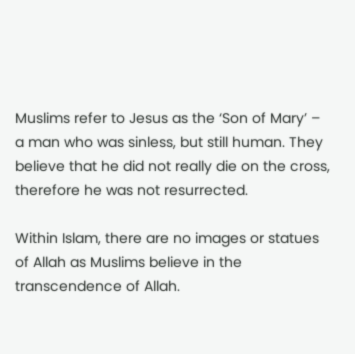Muslims refer to Jesus as the ‘Son of Mary’ – a man who was sinless, but still human. They believe that he did not really die on the cross, therefore he was not resurrected.

Within Islam, there are no images or statues of Allah as Muslims believe in the transcendence of Allah.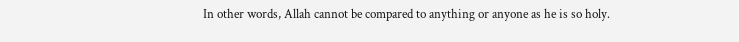In other words, Allah cannot be compared to anything or anyone as he is so holy.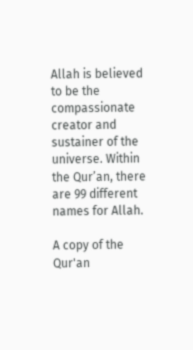Allah is believed to be the compassionate creator and sustainer of the universe. Within the Qur’an, there are 99 different names for Allah.

A copy of the Qur'an